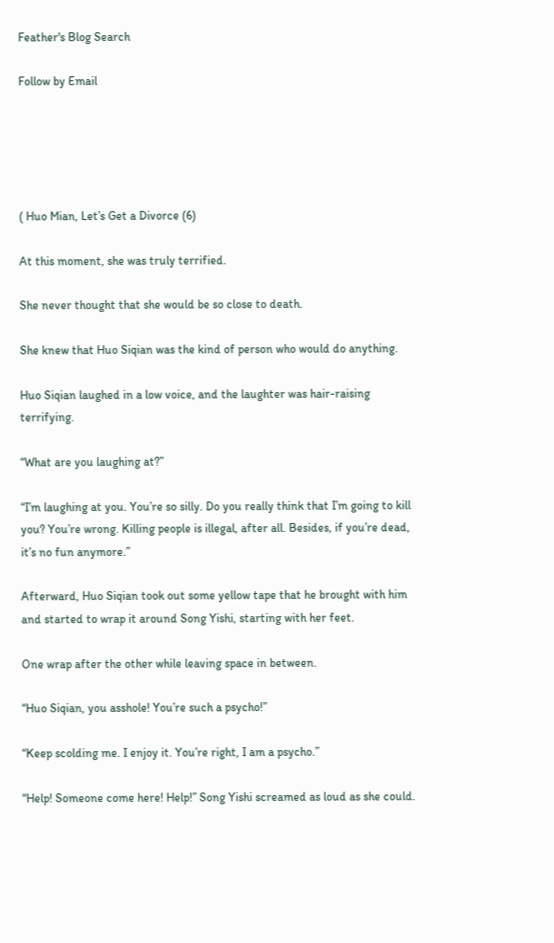Feather's Blog Search

Follow by Email





( Huo Mian, Let’s Get a Divorce (6)

At this moment, she was truly terrified.

She never thought that she would be so close to death.

She knew that Huo Siqian was the kind of person who would do anything.

Huo Siqian laughed in a low voice, and the laughter was hair-raising terrifying.

“What are you laughing at?”

“I’m laughing at you. You’re so silly. Do you really think that I’m going to kill you? You’re wrong. Killing people is illegal, after all. Besides, if you’re dead, it’s no fun anymore.”

Afterward, Huo Siqian took out some yellow tape that he brought with him and started to wrap it around Song Yishi, starting with her feet.

One wrap after the other while leaving space in between.

“Huo Siqian, you asshole! You’re such a psycho!”

“Keep scolding me. I enjoy it. You’re right, I am a psycho.”

“Help! Someone come here! Help!” Song Yishi screamed as loud as she could.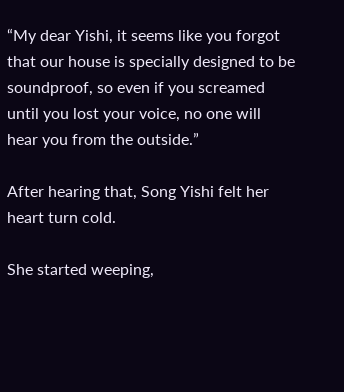“My dear Yishi, it seems like you forgot that our house is specially designed to be soundproof, so even if you screamed until you lost your voice, no one will hear you from the outside.”

After hearing that, Song Yishi felt her heart turn cold.

She started weeping,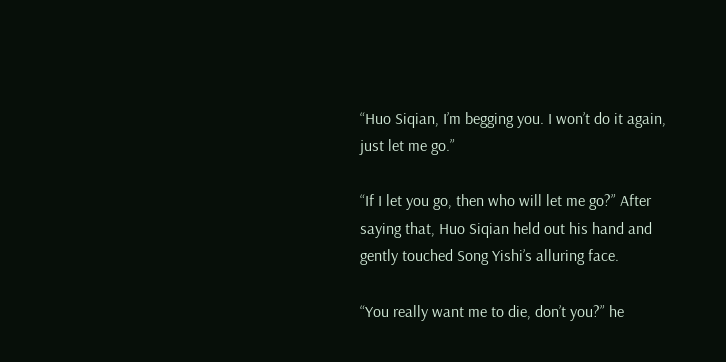“Huo Siqian, I’m begging you. I won’t do it again, just let me go.”

“If I let you go, then who will let me go?” After saying that, Huo Siqian held out his hand and gently touched Song Yishi’s alluring face.

“You really want me to die, don’t you?” he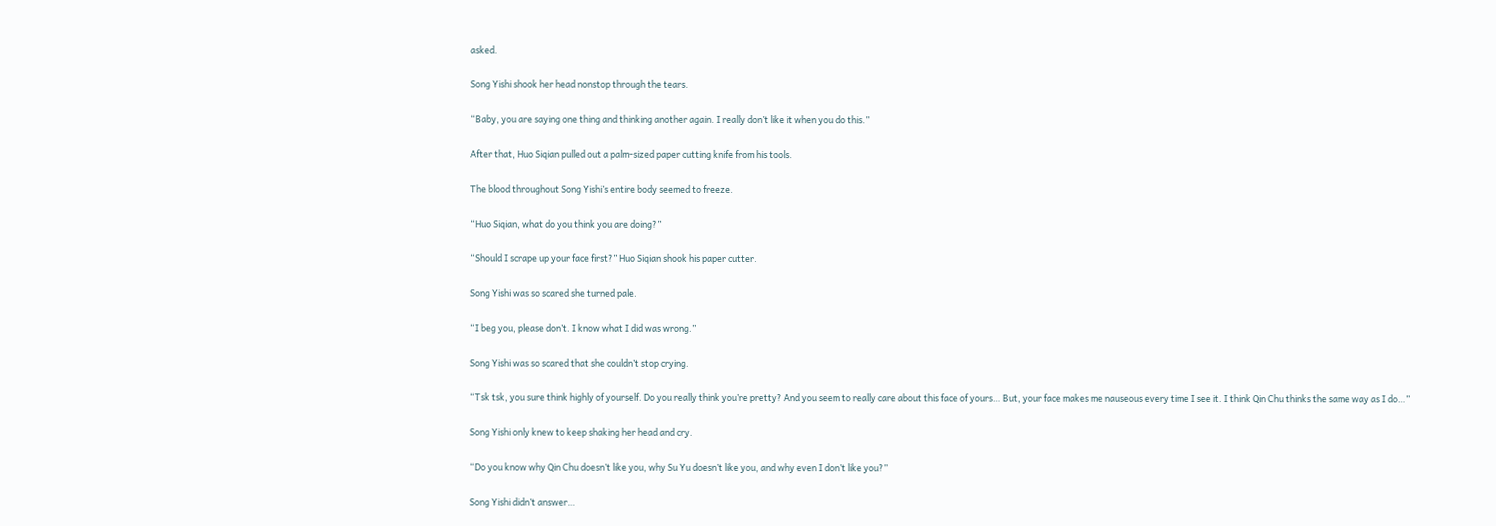asked.

Song Yishi shook her head nonstop through the tears.

“Baby, you are saying one thing and thinking another again. I really don’t like it when you do this.”

After that, Huo Siqian pulled out a palm-sized paper cutting knife from his tools.

The blood throughout Song Yishi’s entire body seemed to freeze.

“Huo Siqian, what do you think you are doing?”

“Should I scrape up your face first?” Huo Siqian shook his paper cutter.

Song Yishi was so scared she turned pale.

“I beg you, please don’t. I know what I did was wrong.”

Song Yishi was so scared that she couldn’t stop crying.

“Tsk tsk, you sure think highly of yourself. Do you really think you’re pretty? And you seem to really care about this face of yours… But, your face makes me nauseous every time I see it. I think Qin Chu thinks the same way as I do…”

Song Yishi only knew to keep shaking her head and cry.

“Do you know why Qin Chu doesn’t like you, why Su Yu doesn’t like you, and why even I don’t like you?”

Song Yishi didn’t answer…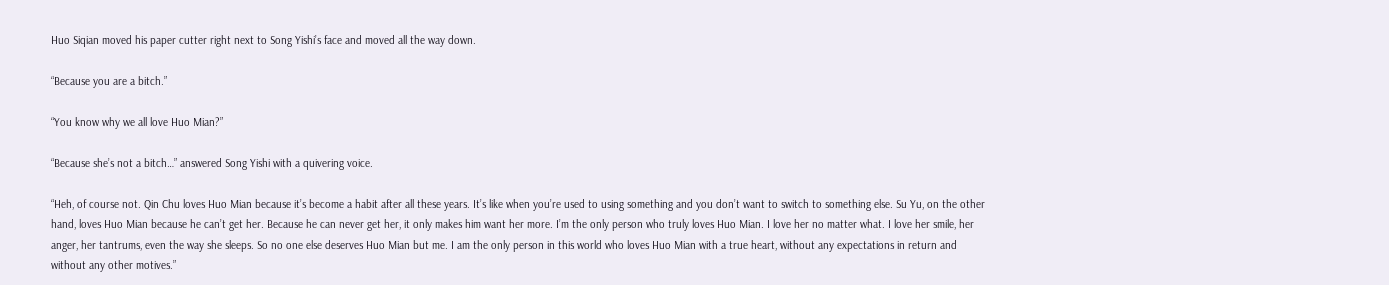Huo Siqian moved his paper cutter right next to Song Yishi’s face and moved all the way down.

“Because you are a bitch.”

“You know why we all love Huo Mian?”

“Because she’s not a bitch…” answered Song Yishi with a quivering voice.

“Heh, of course not. Qin Chu loves Huo Mian because it’s become a habit after all these years. It’s like when you’re used to using something and you don’t want to switch to something else. Su Yu, on the other hand, loves Huo Mian because he can’t get her. Because he can never get her, it only makes him want her more. I’m the only person who truly loves Huo Mian. I love her no matter what. I love her smile, her anger, her tantrums, even the way she sleeps. So no one else deserves Huo Mian but me. I am the only person in this world who loves Huo Mian with a true heart, without any expectations in return and without any other motives.”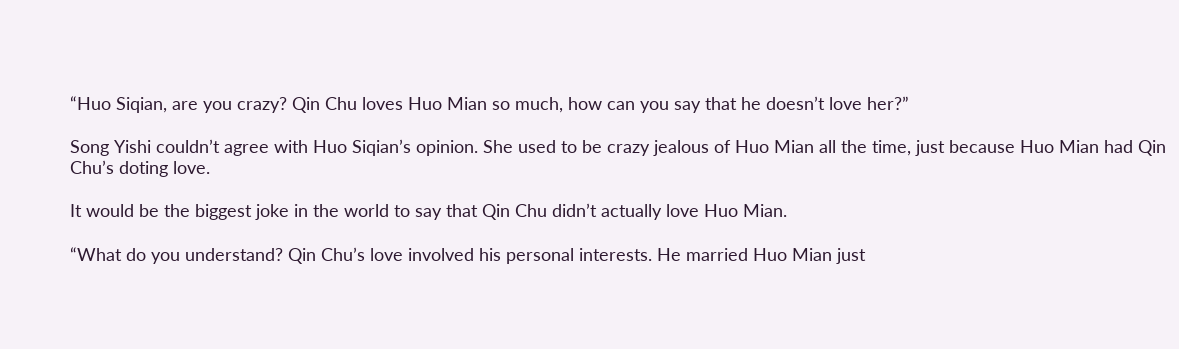“Huo Siqian, are you crazy? Qin Chu loves Huo Mian so much, how can you say that he doesn’t love her?”

Song Yishi couldn’t agree with Huo Siqian’s opinion. She used to be crazy jealous of Huo Mian all the time, just because Huo Mian had Qin Chu’s doting love.

It would be the biggest joke in the world to say that Qin Chu didn’t actually love Huo Mian.

“What do you understand? Qin Chu’s love involved his personal interests. He married Huo Mian just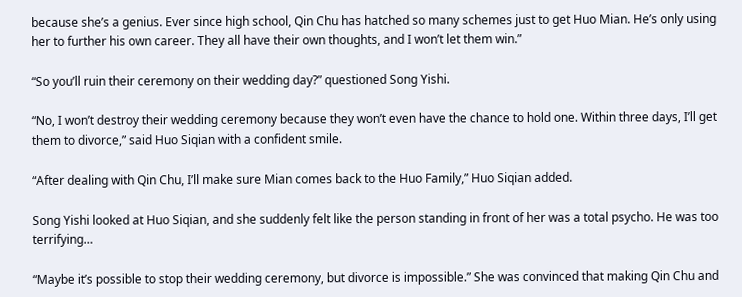because she’s a genius. Ever since high school, Qin Chu has hatched so many schemes just to get Huo Mian. He’s only using her to further his own career. They all have their own thoughts, and I won’t let them win.”

“So you’ll ruin their ceremony on their wedding day?” questioned Song Yishi.

“No, I won’t destroy their wedding ceremony because they won’t even have the chance to hold one. Within three days, I’ll get them to divorce,” said Huo Siqian with a confident smile.

“After dealing with Qin Chu, I’ll make sure Mian comes back to the Huo Family,” Huo Siqian added.

Song Yishi looked at Huo Siqian, and she suddenly felt like the person standing in front of her was a total psycho. He was too terrifying…

“Maybe it’s possible to stop their wedding ceremony, but divorce is impossible.” She was convinced that making Qin Chu and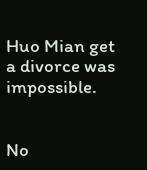Huo Mian get a divorce was impossible.


No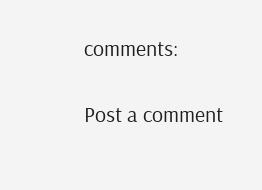comments:

Post a comment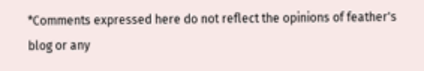*Comments expressed here do not reflect the opinions of feather's blog or any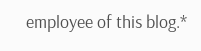employee of this blog.*